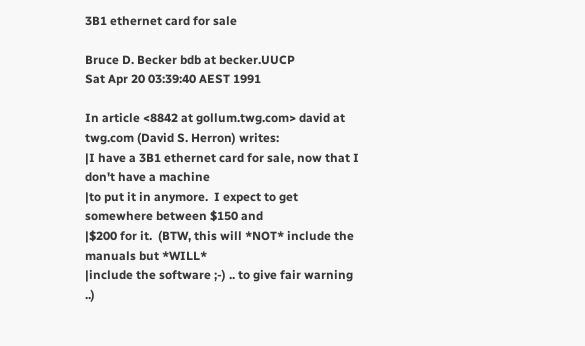3B1 ethernet card for sale

Bruce D. Becker bdb at becker.UUCP
Sat Apr 20 03:39:40 AEST 1991

In article <8842 at gollum.twg.com> david at twg.com (David S. Herron) writes:
|I have a 3B1 ethernet card for sale, now that I don't have a machine
|to put it in anymore.  I expect to get somewhere between $150 and
|$200 for it.  (BTW, this will *NOT* include the manuals but *WILL*
|include the software ;-) .. to give fair warning ..)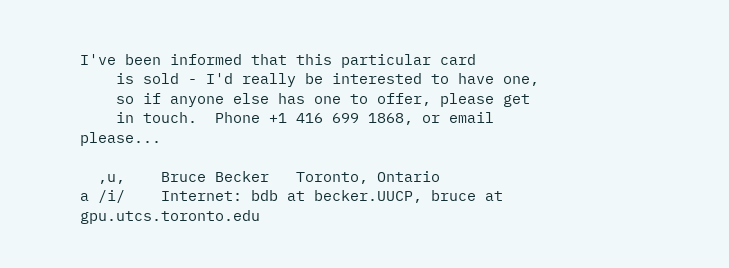I've been informed that this particular card
    is sold - I'd really be interested to have one,
    so if anyone else has one to offer, please get
    in touch.  Phone +1 416 699 1868, or email please...

  ,u,    Bruce Becker   Toronto, Ontario
a /i/    Internet: bdb at becker.UUCP, bruce at gpu.utcs.toronto.edu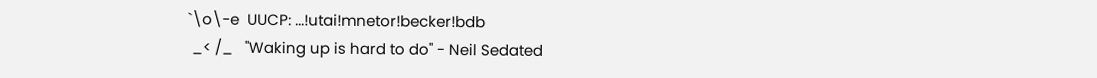`\o\-e  UUCP: ...!utai!mnetor!becker!bdb
 _< /_   "Waking up is hard to do" - Neil Sedated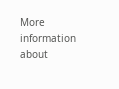More information about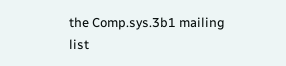the Comp.sys.3b1 mailing list